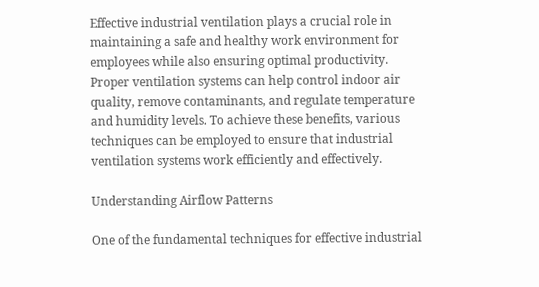Effective industrial ventilation plays a crucial role in maintaining a safe and healthy work environment for employees while also ensuring optimal productivity. Proper ventilation systems can help control indoor air quality, remove contaminants, and regulate temperature and humidity levels. To achieve these benefits, various techniques can be employed to ensure that industrial ventilation systems work efficiently and effectively.

Understanding Airflow Patterns

One of the fundamental techniques for effective industrial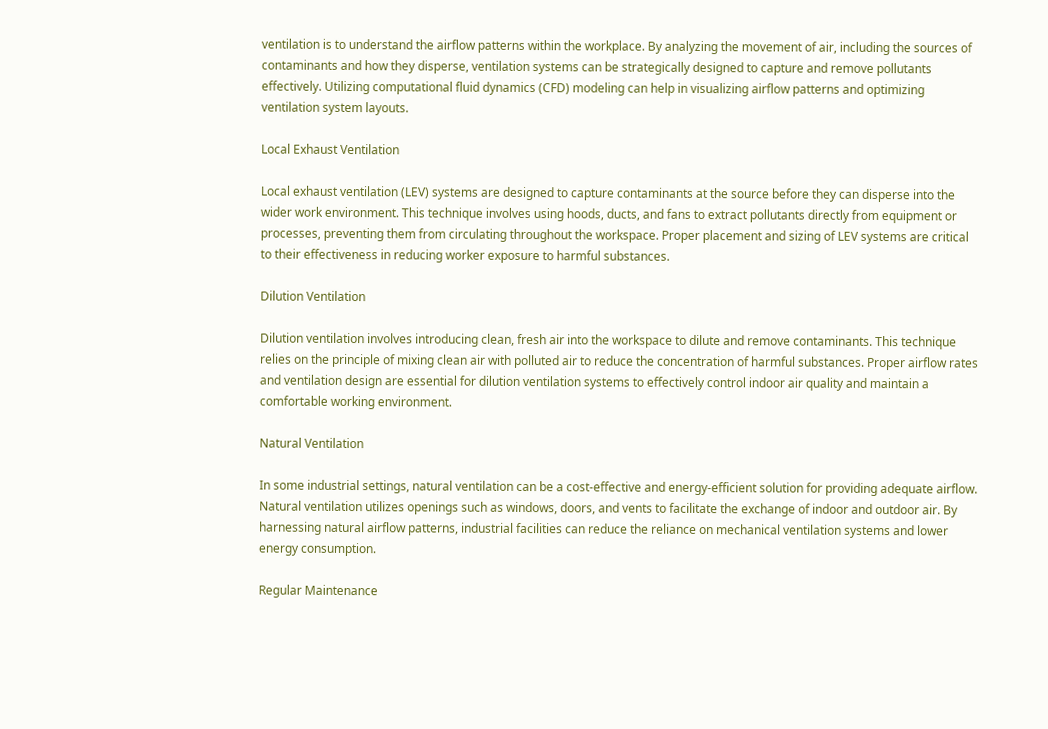ventilation is to understand the airflow patterns within the workplace. By analyzing the movement of air, including the sources of contaminants and how they disperse, ventilation systems can be strategically designed to capture and remove pollutants effectively. Utilizing computational fluid dynamics (CFD) modeling can help in visualizing airflow patterns and optimizing ventilation system layouts.

Local Exhaust Ventilation

Local exhaust ventilation (LEV) systems are designed to capture contaminants at the source before they can disperse into the wider work environment. This technique involves using hoods, ducts, and fans to extract pollutants directly from equipment or processes, preventing them from circulating throughout the workspace. Proper placement and sizing of LEV systems are critical to their effectiveness in reducing worker exposure to harmful substances.

Dilution Ventilation

Dilution ventilation involves introducing clean, fresh air into the workspace to dilute and remove contaminants. This technique relies on the principle of mixing clean air with polluted air to reduce the concentration of harmful substances. Proper airflow rates and ventilation design are essential for dilution ventilation systems to effectively control indoor air quality and maintain a comfortable working environment.

Natural Ventilation

In some industrial settings, natural ventilation can be a cost-effective and energy-efficient solution for providing adequate airflow. Natural ventilation utilizes openings such as windows, doors, and vents to facilitate the exchange of indoor and outdoor air. By harnessing natural airflow patterns, industrial facilities can reduce the reliance on mechanical ventilation systems and lower energy consumption.

Regular Maintenance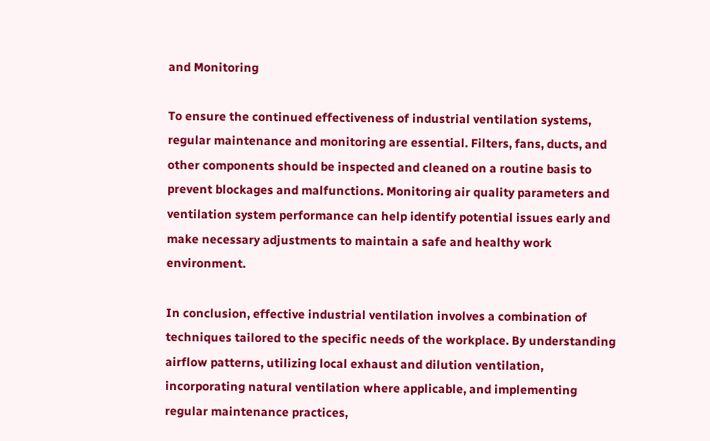and Monitoring

To ensure the continued effectiveness of industrial ventilation systems, regular maintenance and monitoring are essential. Filters, fans, ducts, and other components should be inspected and cleaned on a routine basis to prevent blockages and malfunctions. Monitoring air quality parameters and ventilation system performance can help identify potential issues early and make necessary adjustments to maintain a safe and healthy work environment.

In conclusion, effective industrial ventilation involves a combination of techniques tailored to the specific needs of the workplace. By understanding airflow patterns, utilizing local exhaust and dilution ventilation, incorporating natural ventilation where applicable, and implementing regular maintenance practices,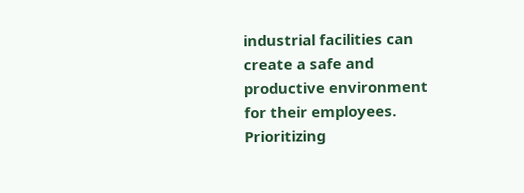industrial facilities can create a safe and productive environment for their employees. Prioritizing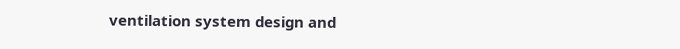ventilation system design and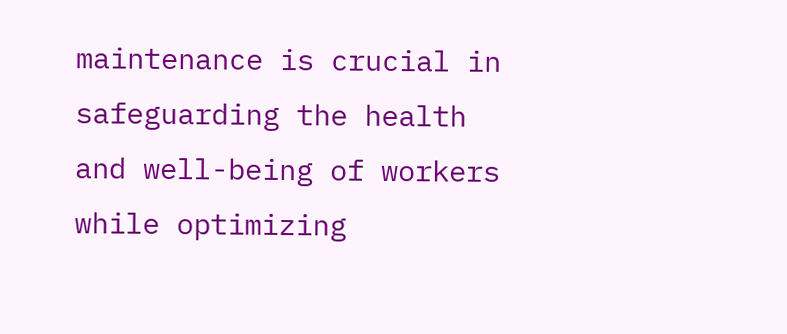maintenance is crucial in safeguarding the health and well-being of workers while optimizing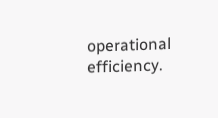operational efficiency.